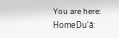You are here: HomeDu'ā: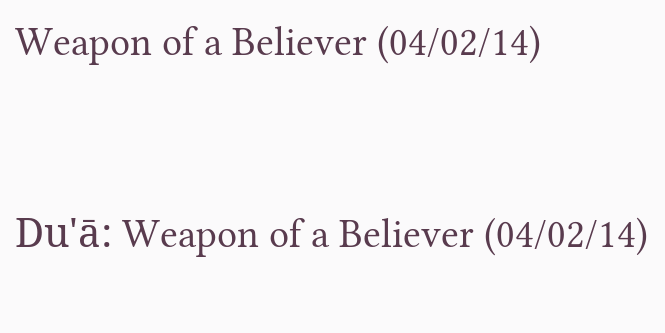Weapon of a Believer (04/02/14)


Du'ā: Weapon of a Believer (04/02/14)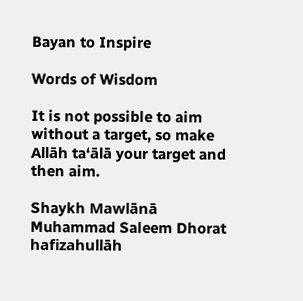Bayan to Inspire

Words of Wisdom

It is not possible to aim without a target, so make Allāh ta‘ālā your target and then aim.

Shaykh Mawlānā Muhammad Saleem Dhorat hafizahullāh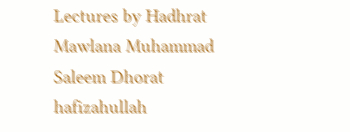Lectures by Hadhrat Mawlana Muhammad Saleem Dhorat hafizahullah